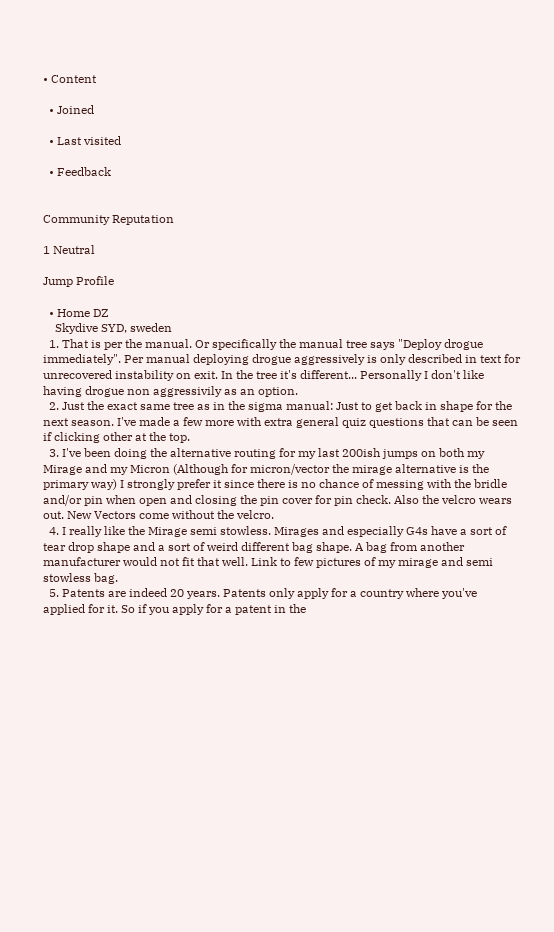• Content

  • Joined

  • Last visited

  • Feedback


Community Reputation

1 Neutral

Jump Profile

  • Home DZ
    Skydive SYD, sweden
  1. That is per the manual. Or specifically the manual tree says "Deploy drogue immediately". Per manual deploying drogue aggressively is only described in text for unrecovered instability on exit. In the tree it's different... Personally I don't like having drogue non aggressivily as an option.
  2. Just the exact same tree as in the sigma manual: Just to get back in shape for the next season. I've made a few more with extra general quiz questions that can be seen if clicking other at the top.
  3. I've been doing the alternative routing for my last 200ish jumps on both my Mirage and my Micron (Although for micron/vector the mirage alternative is the primary way) I strongly prefer it since there is no chance of messing with the bridle and/or pin when open and closing the pin cover for pin check. Also the velcro wears out. New Vectors come without the velcro.
  4. I really like the Mirage semi stowless. Mirages and especially G4s have a sort of tear drop shape and a sort of weird different bag shape. A bag from another manufacturer would not fit that well. Link to few pictures of my mirage and semi stowless bag.
  5. Patents are indeed 20 years. Patents only apply for a country where you've applied for it. So if you apply for a patent in the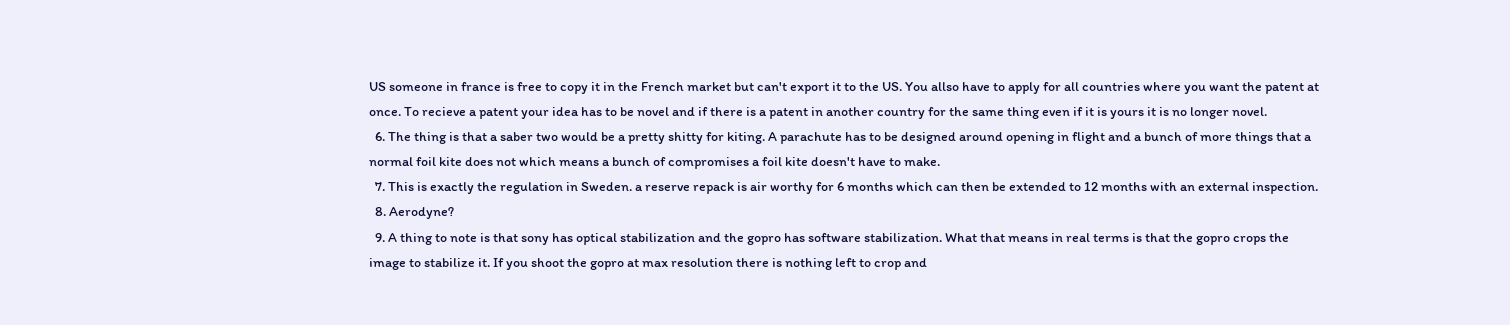US someone in france is free to copy it in the French market but can't export it to the US. You allso have to apply for all countries where you want the patent at once. To recieve a patent your idea has to be novel and if there is a patent in another country for the same thing even if it is yours it is no longer novel.
  6. The thing is that a saber two would be a pretty shitty for kiting. A parachute has to be designed around opening in flight and a bunch of more things that a normal foil kite does not which means a bunch of compromises a foil kite doesn't have to make.
  7. This is exactly the regulation in Sweden. a reserve repack is air worthy for 6 months which can then be extended to 12 months with an external inspection.
  8. Aerodyne?
  9. A thing to note is that sony has optical stabilization and the gopro has software stabilization. What that means in real terms is that the gopro crops the image to stabilize it. If you shoot the gopro at max resolution there is nothing left to crop and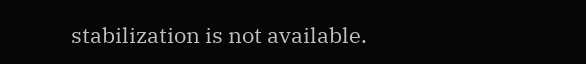stabilization is not available.